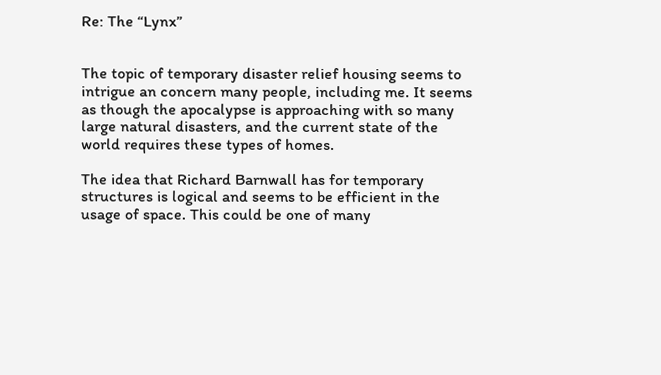Re: The “Lynx”


The topic of temporary disaster relief housing seems to intrigue an concern many people, including me. It seems as though the apocalypse is approaching with so many large natural disasters, and the current state of the world requires these types of homes.

The idea that Richard Barnwall has for temporary structures is logical and seems to be efficient in the usage of space. This could be one of many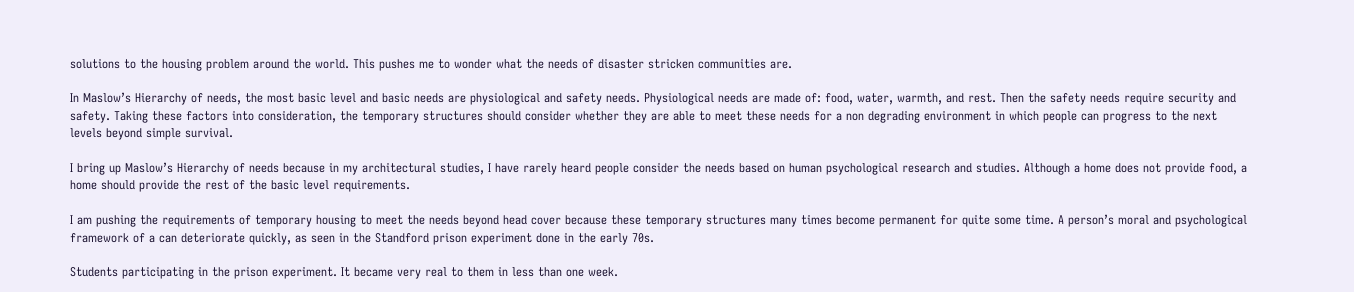solutions to the housing problem around the world. This pushes me to wonder what the needs of disaster stricken communities are.

In Maslow’s Hierarchy of needs, the most basic level and basic needs are physiological and safety needs. Physiological needs are made of: food, water, warmth, and rest. Then the safety needs require security and safety. Taking these factors into consideration, the temporary structures should consider whether they are able to meet these needs for a non degrading environment in which people can progress to the next levels beyond simple survival.

I bring up Maslow’s Hierarchy of needs because in my architectural studies, I have rarely heard people consider the needs based on human psychological research and studies. Although a home does not provide food, a home should provide the rest of the basic level requirements.

I am pushing the requirements of temporary housing to meet the needs beyond head cover because these temporary structures many times become permanent for quite some time. A person’s moral and psychological framework of a can deteriorate quickly, as seen in the Standford prison experiment done in the early 70s.

Students participating in the prison experiment. It became very real to them in less than one week.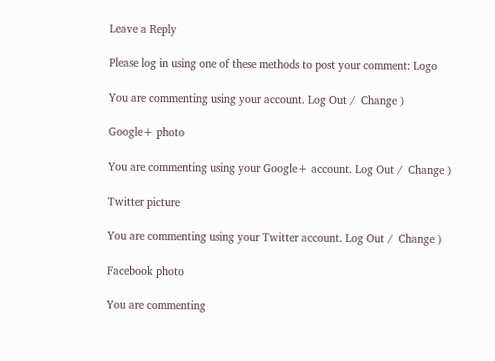Leave a Reply

Please log in using one of these methods to post your comment: Logo

You are commenting using your account. Log Out /  Change )

Google+ photo

You are commenting using your Google+ account. Log Out /  Change )

Twitter picture

You are commenting using your Twitter account. Log Out /  Change )

Facebook photo

You are commenting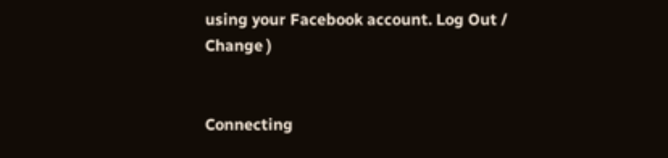using your Facebook account. Log Out /  Change )


Connecting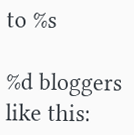to %s

%d bloggers like this: